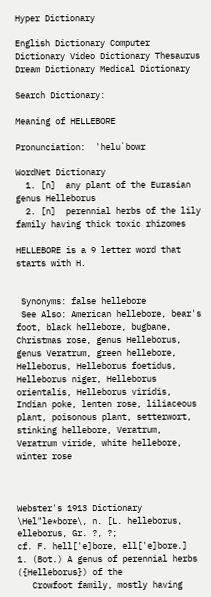Hyper Dictionary

English Dictionary Computer Dictionary Video Dictionary Thesaurus Dream Dictionary Medical Dictionary

Search Dictionary:

Meaning of HELLEBORE

Pronunciation:  'helu`bowr

WordNet Dictionary
  1. [n]  any plant of the Eurasian genus Helleborus
  2. [n]  perennial herbs of the lily family having thick toxic rhizomes

HELLEBORE is a 9 letter word that starts with H.


 Synonyms: false hellebore
 See Also: American hellebore, bear's foot, black hellebore, bugbane, Christmas rose, genus Helleborus, genus Veratrum, green hellebore, Helleborus, Helleborus foetidus, Helleborus niger, Helleborus orientalis, Helleborus viridis, Indian poke, lenten rose, liliaceous plant, poisonous plant, setterwort, stinking hellebore, Veratrum, Veratrum viride, white hellebore, winter rose



Webster's 1913 Dictionary
\Hel"le*bore\, n. [L. helleborus, elleborus, Gr. ?, ?;
cf. F. hell['e]bore, ell['e]bore.]
1. (Bot.) A genus of perennial herbs ({Helleborus}) of the
   Crowfoot family, mostly having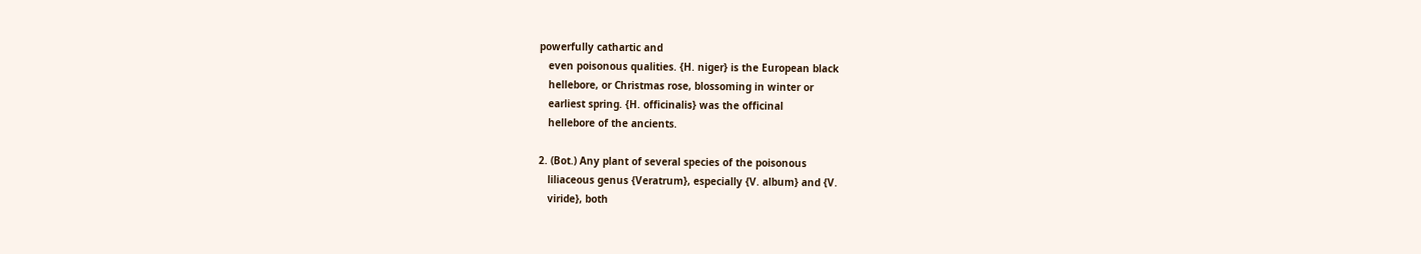powerfully cathartic and
   even poisonous qualities. {H. niger} is the European black
   hellebore, or Christmas rose, blossoming in winter or
   earliest spring. {H. officinalis} was the officinal
   hellebore of the ancients.

2. (Bot.) Any plant of several species of the poisonous
   liliaceous genus {Veratrum}, especially {V. album} and {V.
   viride}, both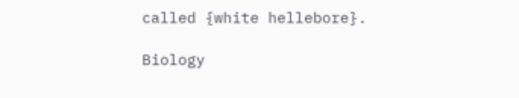called {white hellebore}.

Biology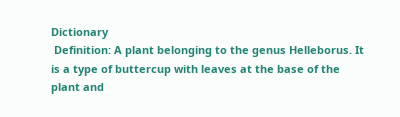Dictionary
 Definition: A plant belonging to the genus Helleborus. It is a type of buttercup with leaves at the base of the plant and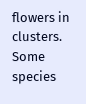flowers in clusters. Some species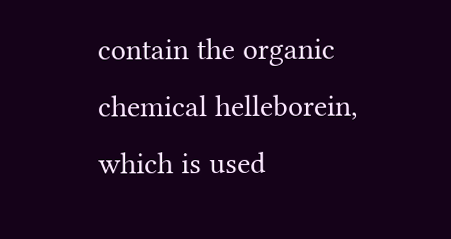contain the organic chemical helleborein, which is used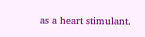as a heart stimulant.